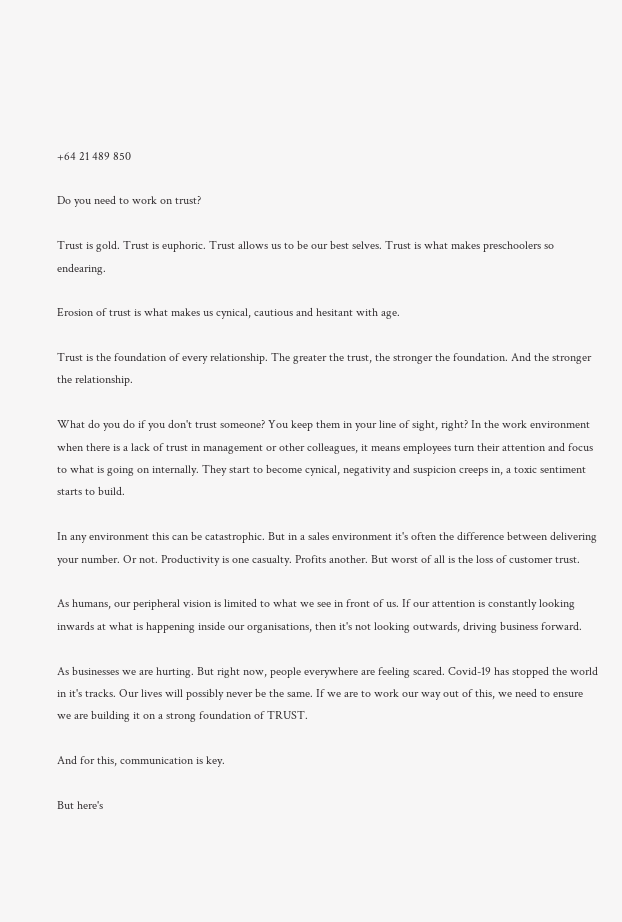+64 21 489 850

Do you need to work on trust?

Trust is gold. Trust is euphoric. Trust allows us to be our best selves. Trust is what makes preschoolers so endearing.

Erosion of trust is what makes us cynical, cautious and hesitant with age.

Trust is the foundation of every relationship. The greater the trust, the stronger the foundation. And the stronger the relationship.

What do you do if you don't trust someone? You keep them in your line of sight, right? In the work environment when there is a lack of trust in management or other colleagues, it means employees turn their attention and focus to what is going on internally. They start to become cynical, negativity and suspicion creeps in, a toxic sentiment starts to build.

In any environment this can be catastrophic. But in a sales environment it's often the difference between delivering your number. Or not. Productivity is one casualty. Profits another. But worst of all is the loss of customer trust.

As humans, our peripheral vision is limited to what we see in front of us. If our attention is constantly looking inwards at what is happening inside our organisations, then it's not looking outwards, driving business forward.

As businesses we are hurting. But right now, people everywhere are feeling scared. Covid-19 has stopped the world in it's tracks. Our lives will possibly never be the same. If we are to work our way out of this, we need to ensure we are building it on a strong foundation of TRUST.

And for this, communication is key.

But here's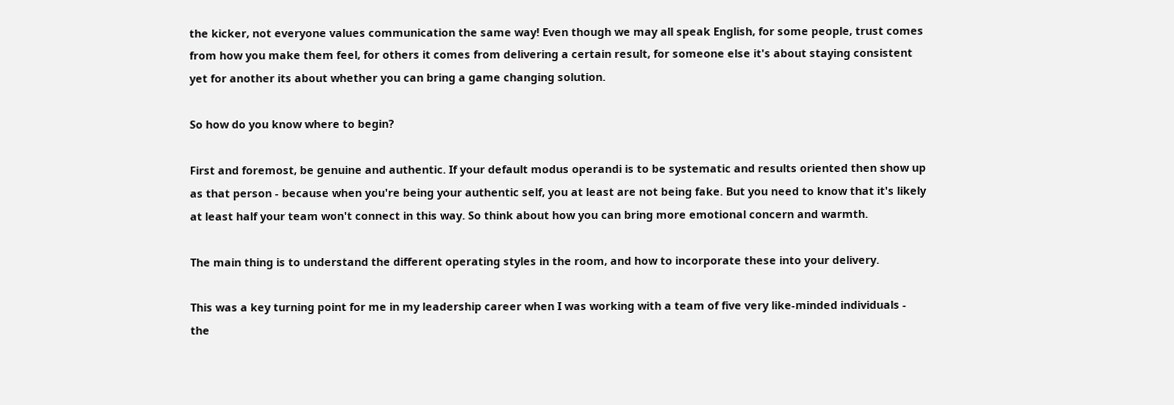the kicker, not everyone values communication the same way! Even though we may all speak English, for some people, trust comes from how you make them feel, for others it comes from delivering a certain result, for someone else it's about staying consistent yet for another its about whether you can bring a game changing solution.

So how do you know where to begin?

First and foremost, be genuine and authentic. If your default modus operandi is to be systematic and results oriented then show up as that person - because when you're being your authentic self, you at least are not being fake. But you need to know that it's likely at least half your team won't connect in this way. So think about how you can bring more emotional concern and warmth.

The main thing is to understand the different operating styles in the room, and how to incorporate these into your delivery.

This was a key turning point for me in my leadership career when I was working with a team of five very like-minded individuals - the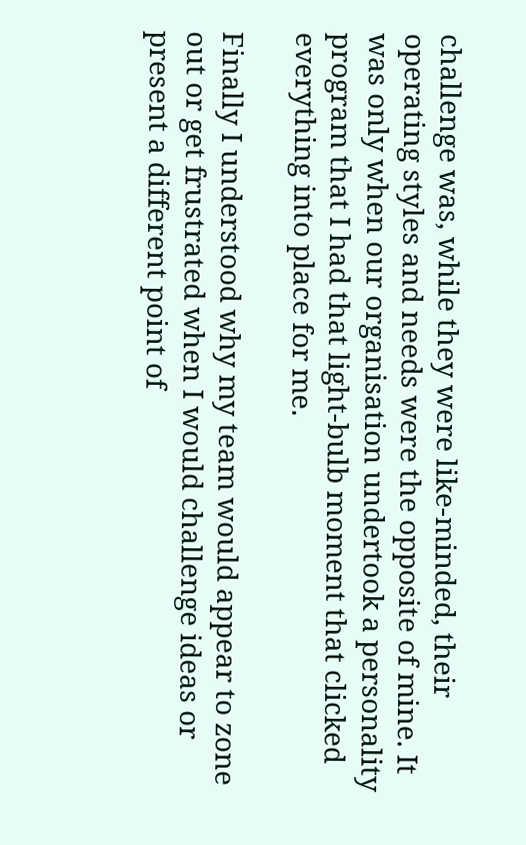challenge was, while they were like-minded, their operating styles and needs were the opposite of mine. It was only when our organisation undertook a personality program that I had that light-bulb moment that clicked everything into place for me.

Finally I understood why my team would appear to zone out or get frustrated when I would challenge ideas or present a different point of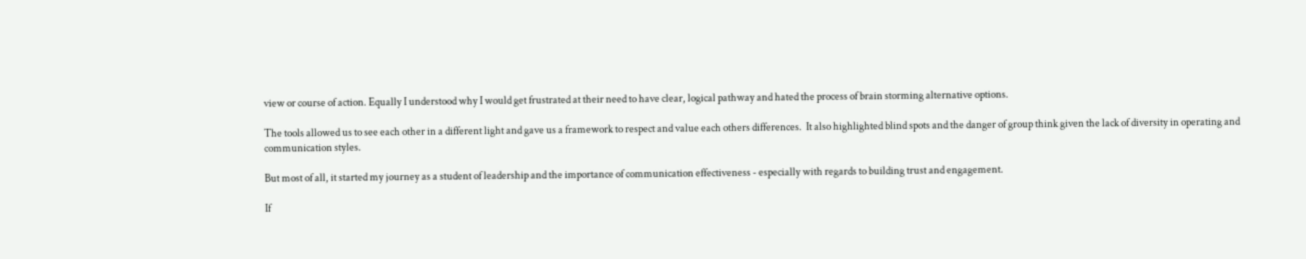view or course of action. Equally I understood why I would get frustrated at their need to have clear, logical pathway and hated the process of brain storming alternative options.

The tools allowed us to see each other in a different light and gave us a framework to respect and value each others differences.  It also highlighted blind spots and the danger of group think given the lack of diversity in operating and communication styles.

But most of all, it started my journey as a student of leadership and the importance of communication effectiveness - especially with regards to building trust and engagement.

If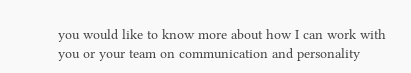you would like to know more about how I can work with you or your team on communication and personality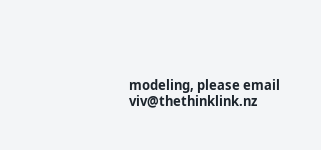modeling, please email viv@thethinklink.nz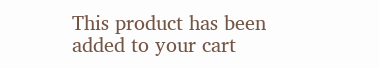This product has been added to your cart